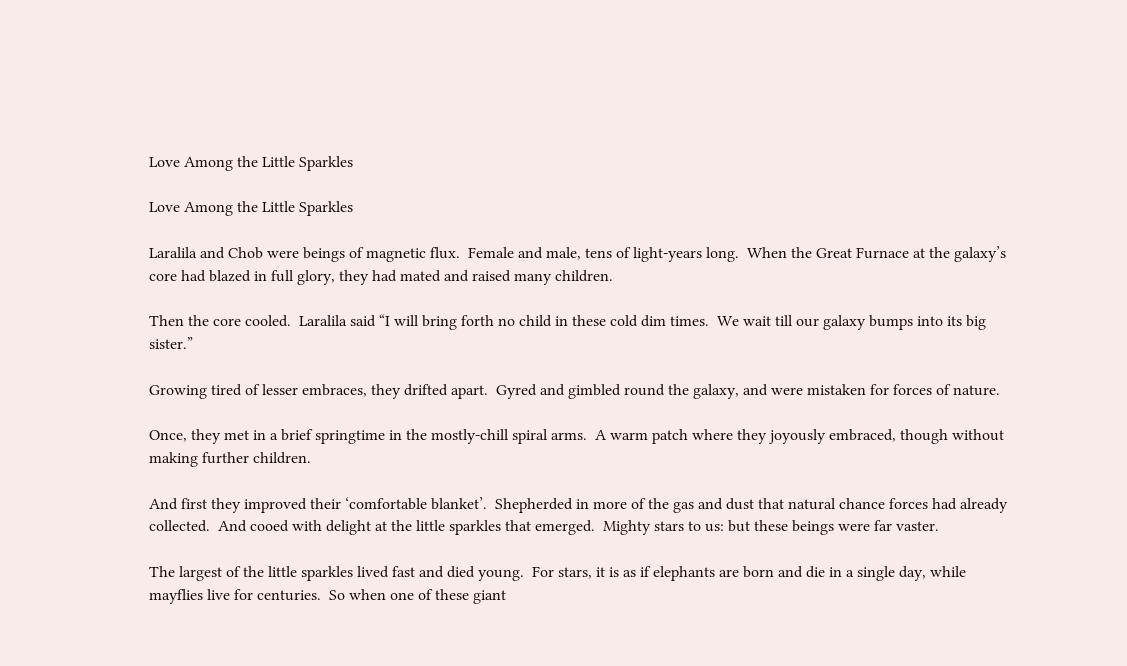Love Among the Little Sparkles

Love Among the Little Sparkles

Laralila and Chob were beings of magnetic flux.  Female and male, tens of light-years long.  When the Great Furnace at the galaxy’s core had blazed in full glory, they had mated and raised many children.

Then the core cooled.  Laralila said “I will bring forth no child in these cold dim times.  We wait till our galaxy bumps into its big sister.”

Growing tired of lesser embraces, they drifted apart.  Gyred and gimbled round the galaxy, and were mistaken for forces of nature.

Once, they met in a brief springtime in the mostly-chill spiral arms.  A warm patch where they joyously embraced, though without making further children.

And first they improved their ‘comfortable blanket’.  Shepherded in more of the gas and dust that natural chance forces had already collected.  And cooed with delight at the little sparkles that emerged.  Mighty stars to us: but these beings were far vaster.

The largest of the little sparkles lived fast and died young.  For stars, it is as if elephants are born and die in a single day, while mayflies live for centuries.  So when one of these giant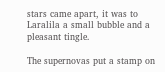stars came apart, it was to Laralila a small bubble and a pleasant tingle.

The supernovas put a stamp on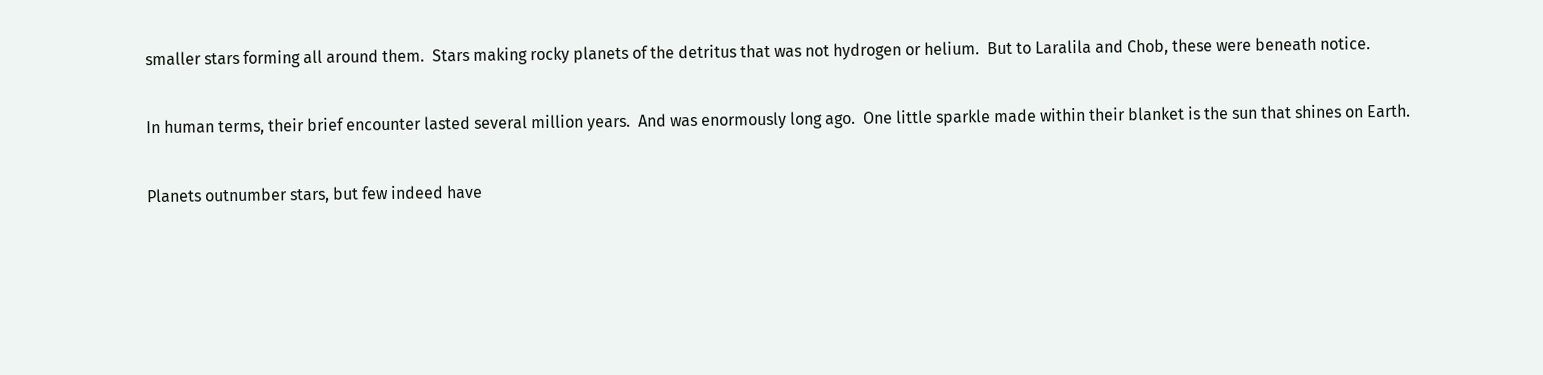smaller stars forming all around them.  Stars making rocky planets of the detritus that was not hydrogen or helium.  But to Laralila and Chob, these were beneath notice.

In human terms, their brief encounter lasted several million years.  And was enormously long ago.  One little sparkle made within their blanket is the sun that shines on Earth.

Planets outnumber stars, but few indeed have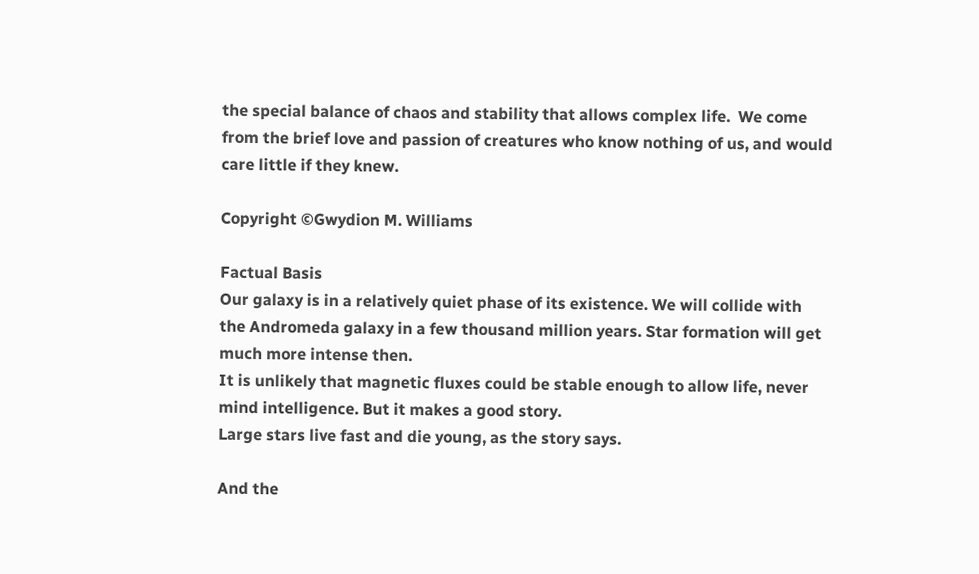the special balance of chaos and stability that allows complex life.  We come from the brief love and passion of creatures who know nothing of us, and would care little if they knew.

Copyright ©Gwydion M. Williams

Factual Basis
Our galaxy is in a relatively quiet phase of its existence. We will collide with the Andromeda galaxy in a few thousand million years. Star formation will get much more intense then.
It is unlikely that magnetic fluxes could be stable enough to allow life, never mind intelligence. But it makes a good story.
Large stars live fast and die young, as the story says.

And the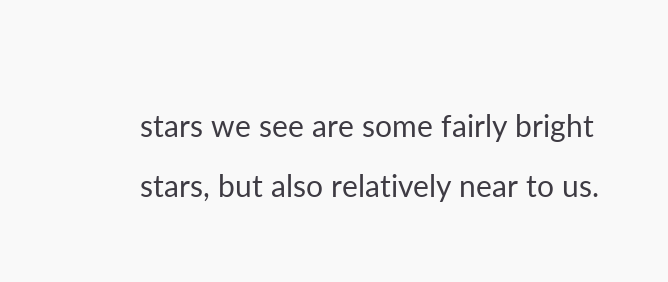stars we see are some fairly bright stars, but also relatively near to us.